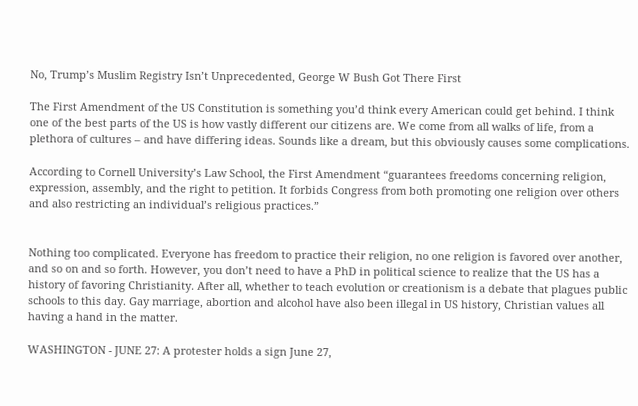No, Trump’s Muslim Registry Isn’t Unprecedented, George W Bush Got There First

The First Amendment of the US Constitution is something you’d think every American could get behind. I think one of the best parts of the US is how vastly different our citizens are. We come from all walks of life, from a plethora of cultures – and have differing ideas. Sounds like a dream, but this obviously causes some complications.

According to Cornell University’s Law School, the First Amendment “guarantees freedoms concerning religion, expression, assembly, and the right to petition. It forbids Congress from both promoting one religion over others and also restricting an individual’s religious practices.”


Nothing too complicated. Everyone has freedom to practice their religion, no one religion is favored over another, and so on and so forth. However, you don’t need to have a PhD in political science to realize that the US has a history of favoring Christianity. After all, whether to teach evolution or creationism is a debate that plagues public schools to this day. Gay marriage, abortion and alcohol have also been illegal in US history, Christian values all having a hand in the matter.

WASHINGTON - JUNE 27: A protester holds a sign June 27,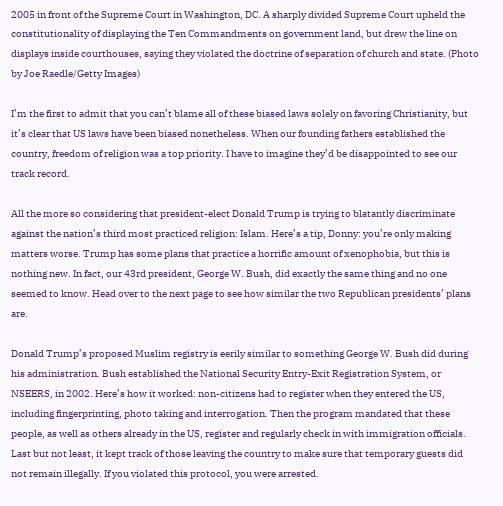2005 in front of the Supreme Court in Washington, DC. A sharply divided Supreme Court upheld the constitutionality of displaying the Ten Commandments on government land, but drew the line on displays inside courthouses, saying they violated the doctrine of separation of church and state. (Photo by Joe Raedle/Getty Images)

I’m the first to admit that you can’t blame all of these biased laws solely on favoring Christianity, but it’s clear that US laws have been biased nonetheless. When our founding fathers established the country, freedom of religion was a top priority. I have to imagine they’d be disappointed to see our track record.

All the more so considering that president-elect Donald Trump is trying to blatantly discriminate against the nation’s third most practiced religion: Islam. Here’s a tip, Donny: you’re only making matters worse. Trump has some plans that practice a horrific amount of xenophobia, but this is nothing new. In fact, our 43rd president, George W. Bush, did exactly the same thing and no one seemed to know. Head over to the next page to see how similar the two Republican presidents’ plans are.

Donald Trump’s proposed Muslim registry is eerily similar to something George W. Bush did during his administration. Bush established the National Security Entry-Exit Registration System, or NSEERS, in 2002. Here’s how it worked: non-citizens had to register when they entered the US, including fingerprinting, photo taking and interrogation. Then the program mandated that these people, as well as others already in the US, register and regularly check in with immigration officials. Last but not least, it kept track of those leaving the country to make sure that temporary guests did not remain illegally. If you violated this protocol, you were arrested.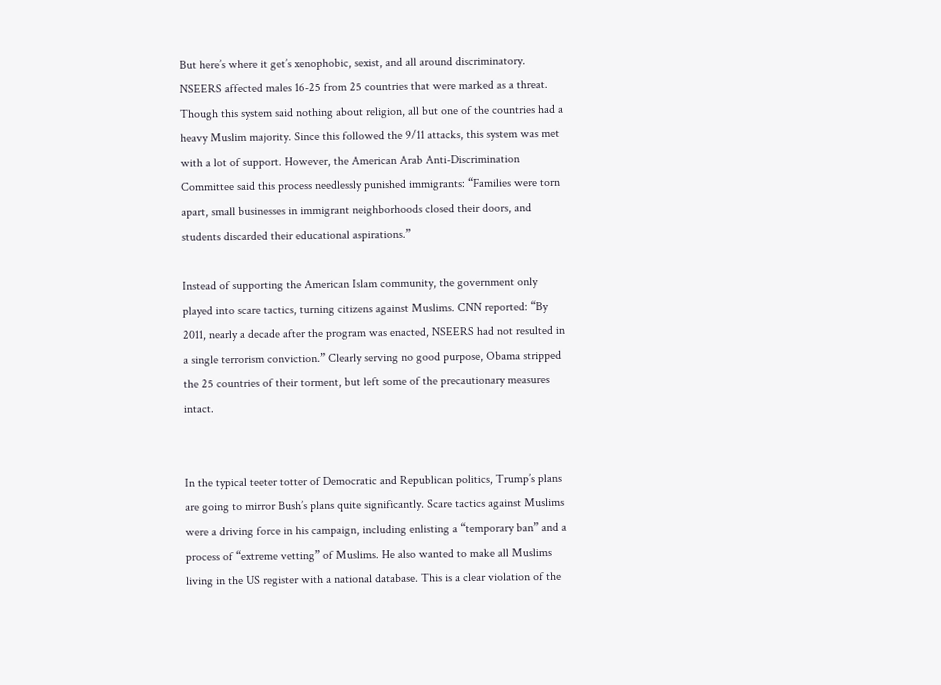But here’s where it get’s xenophobic, sexist, and all around discriminatory. NSEERS affected males 16-25 from 25 countries that were marked as a threat. Though this system said nothing about religion, all but one of the countries had a heavy Muslim majority. Since this followed the 9/11 attacks, this system was met with a lot of support. However, the American Arab Anti-Discrimination Committee said this process needlessly punished immigrants: “Families were torn apart, small businesses in immigrant neighborhoods closed their doors, and students discarded their educational aspirations.”

Instead of supporting the American Islam community, the government only played into scare tactics, turning citizens against Muslims. CNN reported: “By 2011, nearly a decade after the program was enacted, NSEERS had not resulted in a single terrorism conviction.” Clearly serving no good purpose, Obama stripped the 25 countries of their torment, but left some of the precautionary measures intact.


In the typical teeter totter of Democratic and Republican politics, Trump’s plans are going to mirror Bush’s plans quite significantly. Scare tactics against Muslims were a driving force in his campaign, including enlisting a “temporary ban” and a process of “extreme vetting” of Muslims. He also wanted to make all Muslims living in the US register with a national database. This is a clear violation of the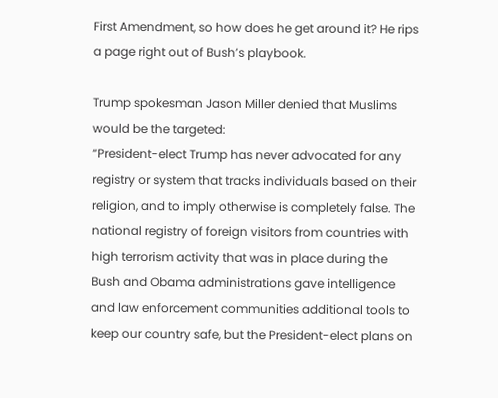First Amendment, so how does he get around it? He rips a page right out of Bush’s playbook.

Trump spokesman Jason Miller denied that Muslims would be the targeted:
“President-elect Trump has never advocated for any registry or system that tracks individuals based on their religion, and to imply otherwise is completely false. The national registry of foreign visitors from countries with high terrorism activity that was in place during the Bush and Obama administrations gave intelligence and law enforcement communities additional tools to keep our country safe, but the President-elect plans on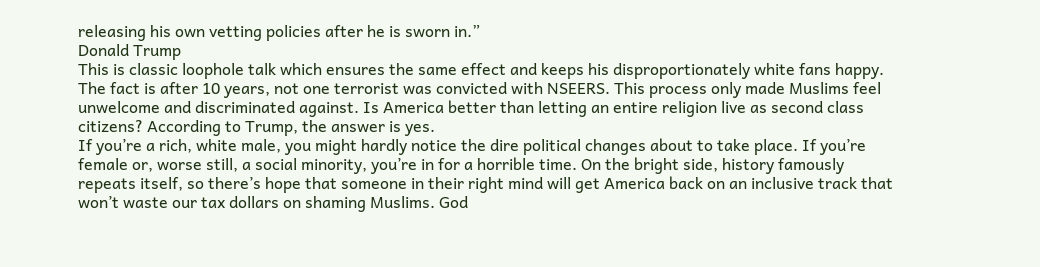releasing his own vetting policies after he is sworn in.”
Donald Trump
This is classic loophole talk which ensures the same effect and keeps his disproportionately white fans happy. The fact is after 10 years, not one terrorist was convicted with NSEERS. This process only made Muslims feel unwelcome and discriminated against. Is America better than letting an entire religion live as second class citizens? According to Trump, the answer is yes.
If you’re a rich, white male, you might hardly notice the dire political changes about to take place. If you’re female or, worse still, a social minority, you’re in for a horrible time. On the bright side, history famously repeats itself, so there’s hope that someone in their right mind will get America back on an inclusive track that won’t waste our tax dollars on shaming Muslims. God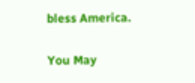bless America.

You May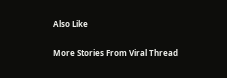Also Like

More Stories From Viral Thread